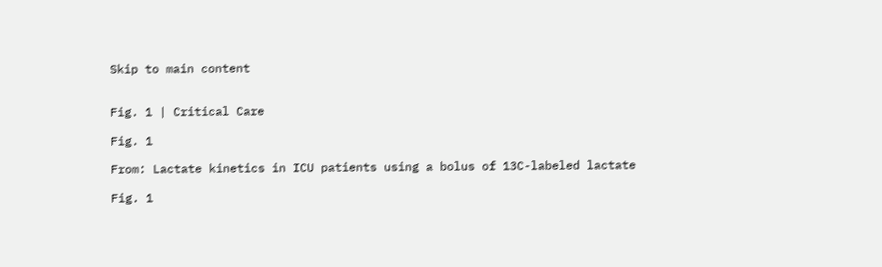Skip to main content


Fig. 1 | Critical Care

Fig. 1

From: Lactate kinetics in ICU patients using a bolus of 13C-labeled lactate

Fig. 1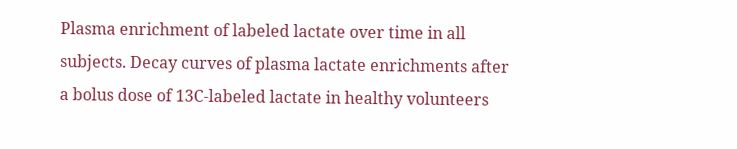Plasma enrichment of labeled lactate over time in all subjects. Decay curves of plasma lactate enrichments after a bolus dose of 13C-labeled lactate in healthy volunteers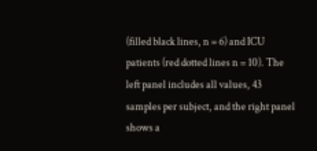(filled black lines, n = 6) and ICU patients (red dotted lines n = 10). The left panel includes all values, 43 samples per subject, and the right panel shows a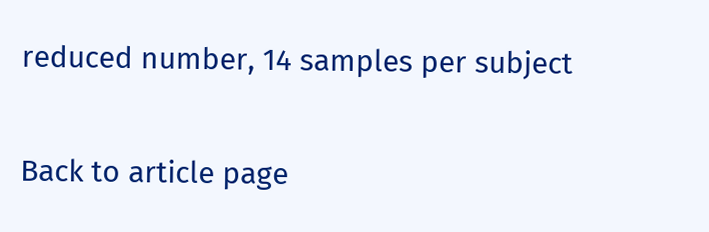reduced number, 14 samples per subject

Back to article page